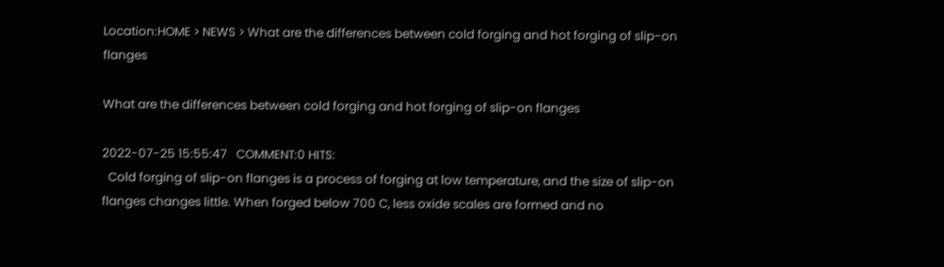Location:HOME > NEWS > What are the differences between cold forging and hot forging of slip-on flanges

What are the differences between cold forging and hot forging of slip-on flanges

2022-07-25 15:55:47   COMMENT:0 HITS:
  Cold forging of slip-on flanges is a process of forging at low temperature, and the size of slip-on flanges changes little. When forged below 700 C, less oxide scales are formed and no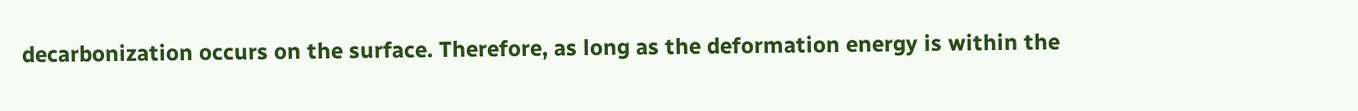decarbonization occurs on the surface. Therefore, as long as the deformation energy is within the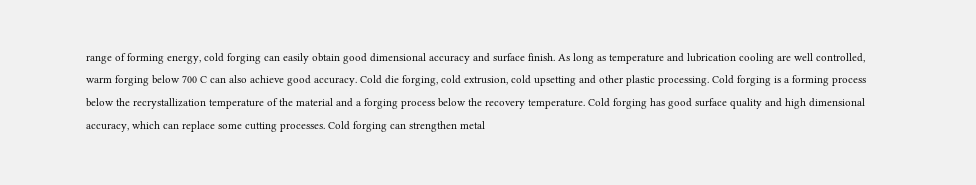range of forming energy, cold forging can easily obtain good dimensional accuracy and surface finish. As long as temperature and lubrication cooling are well controlled, warm forging below 700 C can also achieve good accuracy. Cold die forging, cold extrusion, cold upsetting and other plastic processing. Cold forging is a forming process below the recrystallization temperature of the material and a forging process below the recovery temperature. Cold forging has good surface quality and high dimensional accuracy, which can replace some cutting processes. Cold forging can strengthen metal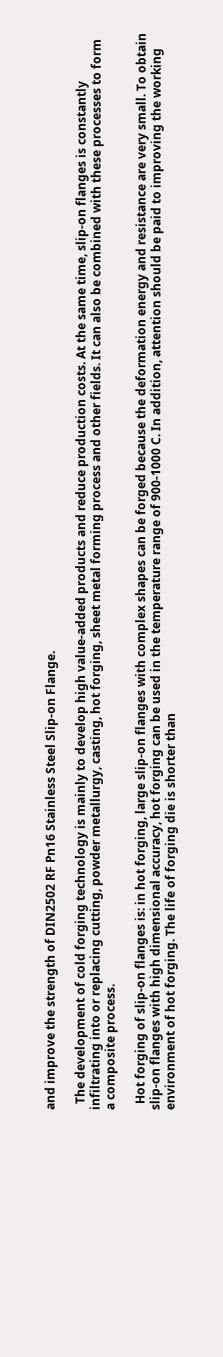and improve the strength of DIN2502 RF Pn16 Stainless Steel Slip-on Flange.

  The development of cold forging technology is mainly to develop high value-added products and reduce production costs. At the same time, slip-on flanges is constantly infiltrating into or replacing cutting, powder metallurgy, casting, hot forging, sheet metal forming process and other fields. It can also be combined with these processes to form a composite process.

  Hot forging of slip-on flanges is: in hot forging, large slip-on flanges with complex shapes can be forged because the deformation energy and resistance are very small. To obtain slip-on flanges with high dimensional accuracy, hot forging can be used in the temperature range of 900-1000 C. In addition, attention should be paid to improving the working environment of hot forging. The life of forging die is shorter than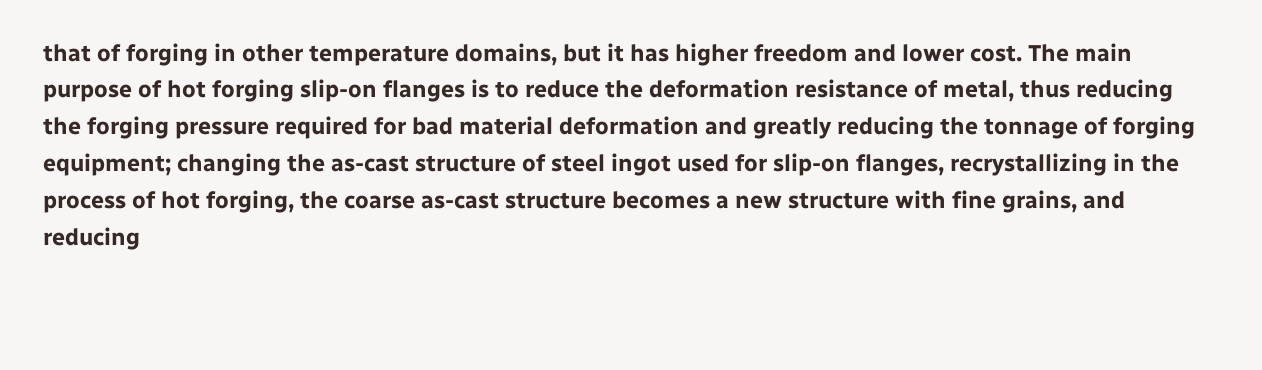that of forging in other temperature domains, but it has higher freedom and lower cost. The main purpose of hot forging slip-on flanges is to reduce the deformation resistance of metal, thus reducing the forging pressure required for bad material deformation and greatly reducing the tonnage of forging equipment; changing the as-cast structure of steel ingot used for slip-on flanges, recrystallizing in the process of hot forging, the coarse as-cast structure becomes a new structure with fine grains, and reducing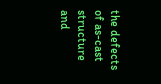the defects of as-cast structure and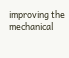improving the mechanical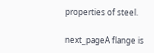properties of steel.

next_pageA flange is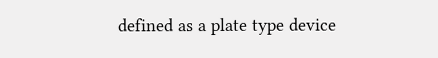defined as a plate type device